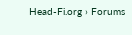Head-Fi.org › Forums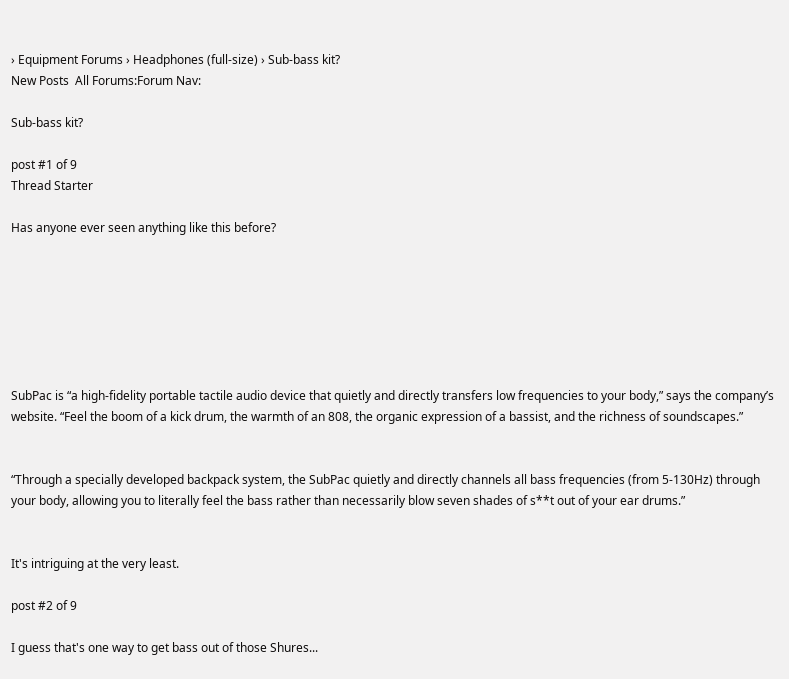› Equipment Forums › Headphones (full-size) › Sub-bass kit?
New Posts  All Forums:Forum Nav:

Sub-bass kit?

post #1 of 9
Thread Starter

Has anyone ever seen anything like this before?







SubPac is “a high-fidelity portable tactile audio device that quietly and directly transfers low frequencies to your body,” says the company’s website. “Feel the boom of a kick drum, the warmth of an 808, the organic expression of a bassist, and the richness of soundscapes.”


“Through a specially developed backpack system, the SubPac quietly and directly channels all bass frequencies (from 5-130Hz) through your body, allowing you to literally feel the bass rather than necessarily blow seven shades of s**t out of your ear drums.”


It's intriguing at the very least.

post #2 of 9

I guess that's one way to get bass out of those Shures...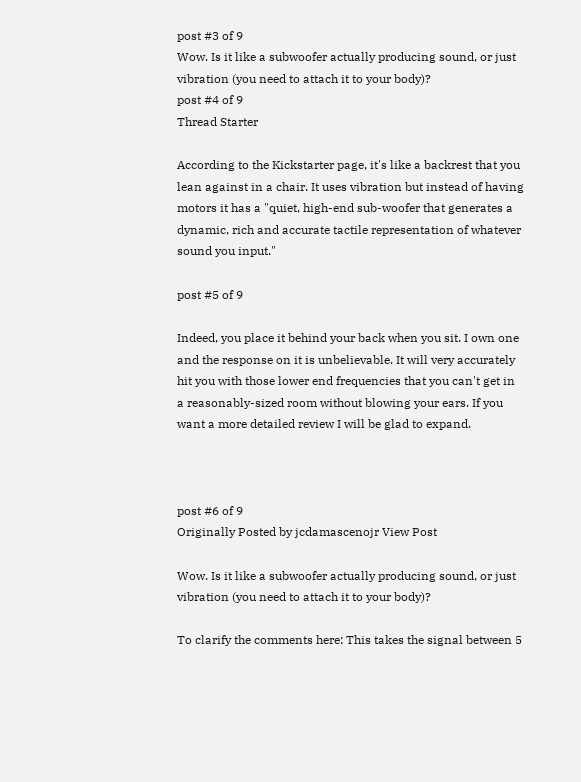post #3 of 9
Wow. Is it like a subwoofer actually producing sound, or just vibration (you need to attach it to your body)?
post #4 of 9
Thread Starter

According to the Kickstarter page, it's like a backrest that you lean against in a chair. It uses vibration but instead of having motors it has a "quiet, high-end sub-woofer that generates a dynamic, rich and accurate tactile representation of whatever sound you input."

post #5 of 9

Indeed, you place it behind your back when you sit. I own one and the response on it is unbelievable. It will very accurately hit you with those lower end frequencies that you can't get in a reasonably-sized room without blowing your ears. If you want a more detailed review I will be glad to expand.



post #6 of 9
Originally Posted by jcdamascenojr View Post

Wow. Is it like a subwoofer actually producing sound, or just vibration (you need to attach it to your body)?

To clarify the comments here: This takes the signal between 5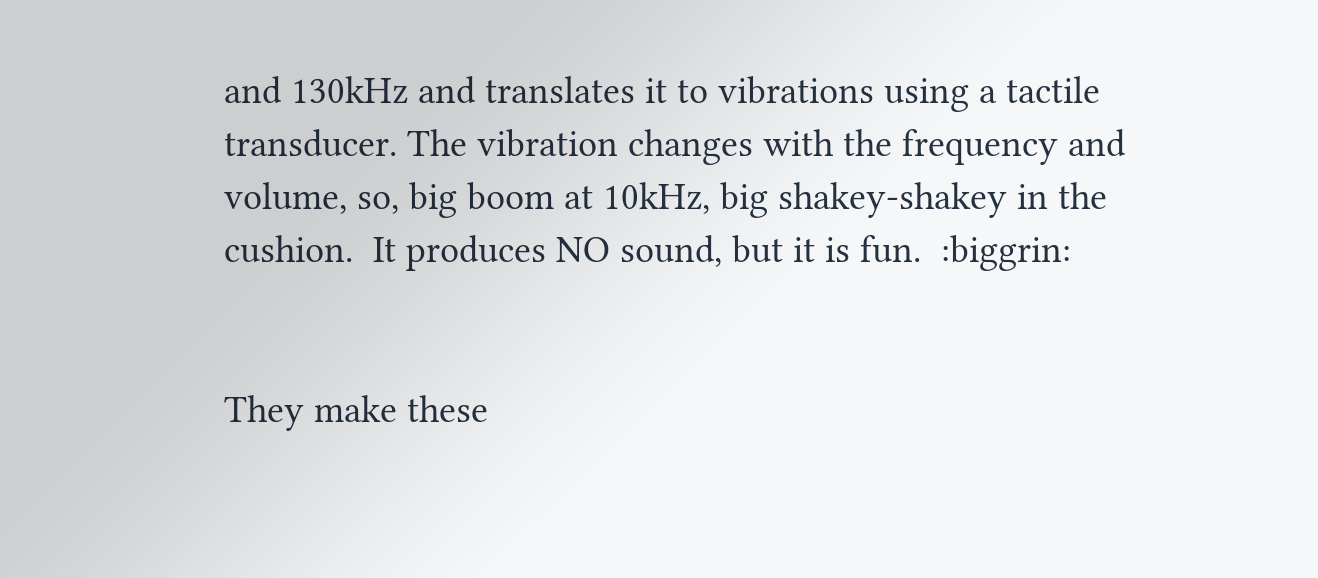and 130kHz and translates it to vibrations using a tactile transducer. The vibration changes with the frequency and volume, so, big boom at 10kHz, big shakey-shakey in the cushion.  It produces NO sound, but it is fun.  :biggrin:


They make these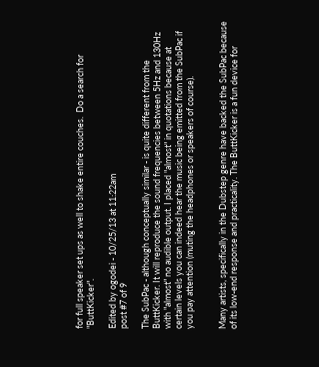for full speaker set ups as well to shake entire couches.  Do a search for "ButtKicker".

Edited by ogodei - 10/25/13 at 11:22am
post #7 of 9

The SubPac - although conceptually similar - is quite different from the ButtKicker. It will reproduce the sound frequencies between 5Hz and 130Hz with "almost" no audible output. I placed "almost" in quotations because at certain levels you can indeed hear the music being emitted from the SubPac if you pay attention (muting the headphones or speakers of course).


Many artists, specifically in the Dubstep genre have backed the SubPac because of its low-end response and practicality. The ButtKicker is a fun device for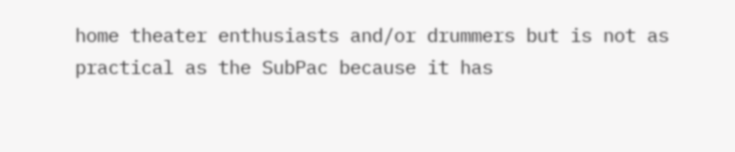home theater enthusiasts and/or drummers but is not as practical as the SubPac because it has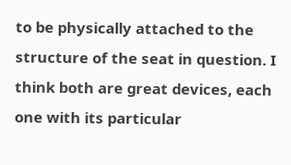to be physically attached to the structure of the seat in question. I think both are great devices, each one with its particular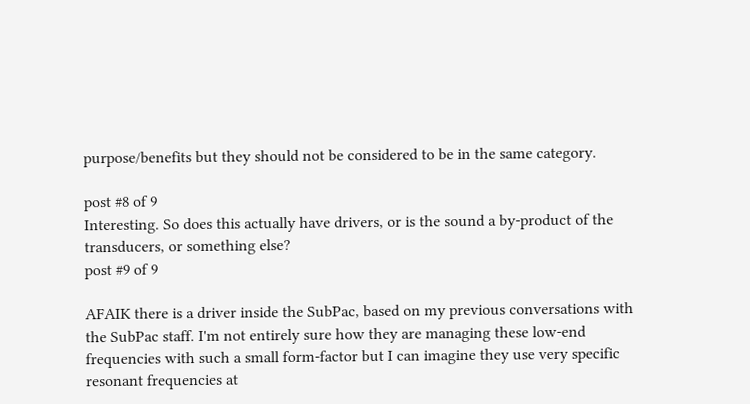purpose/benefits but they should not be considered to be in the same category.

post #8 of 9
Interesting. So does this actually have drivers, or is the sound a by-product of the transducers, or something else?
post #9 of 9

AFAIK there is a driver inside the SubPac, based on my previous conversations with the SubPac staff. I'm not entirely sure how they are managing these low-end frequencies with such a small form-factor but I can imagine they use very specific resonant frequencies at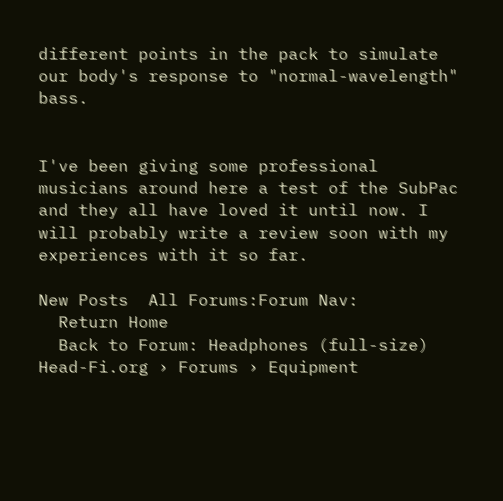different points in the pack to simulate our body's response to "normal-wavelength" bass.


I've been giving some professional musicians around here a test of the SubPac and they all have loved it until now. I will probably write a review soon with my experiences with it so far.

New Posts  All Forums:Forum Nav:
  Return Home
  Back to Forum: Headphones (full-size)
Head-Fi.org › Forums › Equipment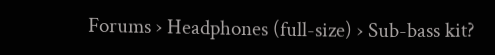Forums › Headphones (full-size) › Sub-bass kit?